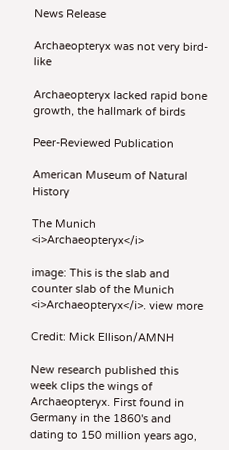News Release

Archaeopteryx was not very bird-like

Archaeopteryx lacked rapid bone growth, the hallmark of birds

Peer-Reviewed Publication

American Museum of Natural History

The Munich <i>Archaeopteryx</i>

image: This is the slab and counter slab of the Munich <i>Archaeopteryx</i>. view more

Credit: Mick Ellison/AMNH

New research published this week clips the wings of Archaeopteryx. First found in Germany in the 1860's and dating to 150 million years ago,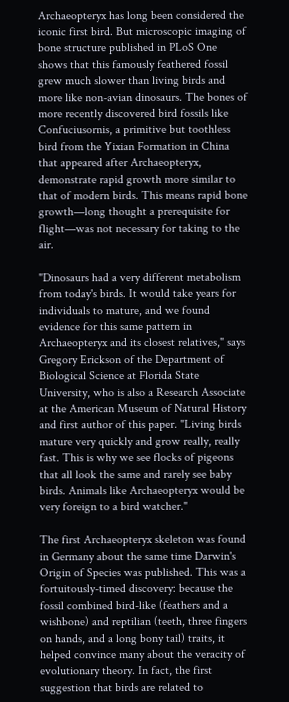Archaeopteryx has long been considered the iconic first bird. But microscopic imaging of bone structure published in PLoS One shows that this famously feathered fossil grew much slower than living birds and more like non-avian dinosaurs. The bones of more recently discovered bird fossils like Confuciusornis, a primitive but toothless bird from the Yixian Formation in China that appeared after Archaeopteryx, demonstrate rapid growth more similar to that of modern birds. This means rapid bone growth—long thought a prerequisite for flight—was not necessary for taking to the air.

"Dinosaurs had a very different metabolism from today's birds. It would take years for individuals to mature, and we found evidence for this same pattern in Archaeopteryx and its closest relatives," says Gregory Erickson of the Department of Biological Science at Florida State University, who is also a Research Associate at the American Museum of Natural History and first author of this paper. "Living birds mature very quickly and grow really, really fast. This is why we see flocks of pigeons that all look the same and rarely see baby birds. Animals like Archaeopteryx would be very foreign to a bird watcher."

The first Archaeopteryx skeleton was found in Germany about the same time Darwin's Origin of Species was published. This was a fortuitously-timed discovery: because the fossil combined bird-like (feathers and a wishbone) and reptilian (teeth, three fingers on hands, and a long bony tail) traits, it helped convince many about the veracity of evolutionary theory. In fact, the first suggestion that birds are related to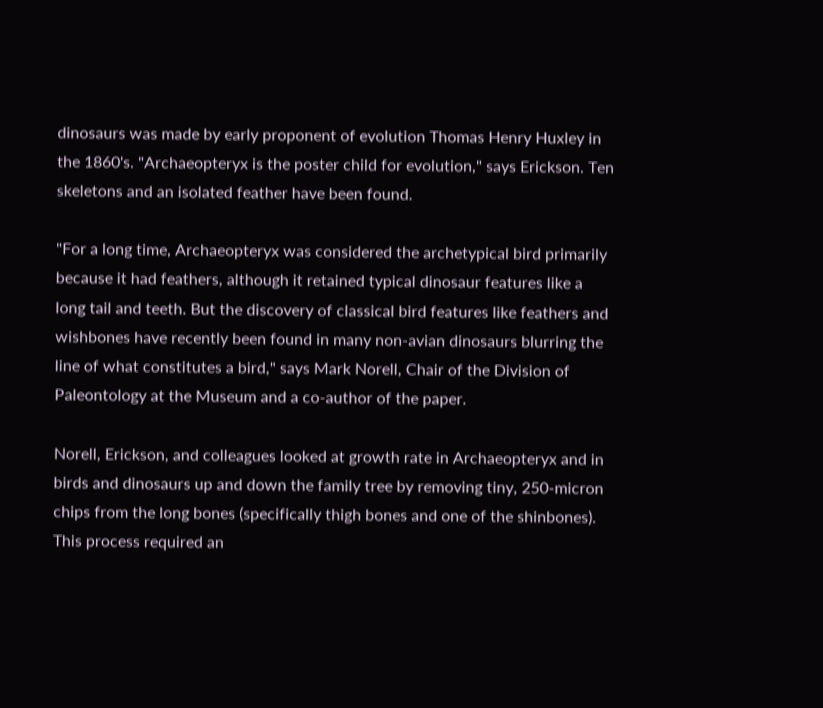dinosaurs was made by early proponent of evolution Thomas Henry Huxley in the 1860's. "Archaeopteryx is the poster child for evolution," says Erickson. Ten skeletons and an isolated feather have been found.

"For a long time, Archaeopteryx was considered the archetypical bird primarily because it had feathers, although it retained typical dinosaur features like a long tail and teeth. But the discovery of classical bird features like feathers and wishbones have recently been found in many non-avian dinosaurs blurring the line of what constitutes a bird," says Mark Norell, Chair of the Division of Paleontology at the Museum and a co-author of the paper.

Norell, Erickson, and colleagues looked at growth rate in Archaeopteryx and in birds and dinosaurs up and down the family tree by removing tiny, 250-micron chips from the long bones (specifically thigh bones and one of the shinbones). This process required an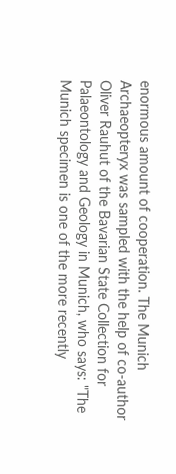enormous amount of cooperation. The Munich Archaeopteryx was sampled with the help of co-author Oliver Rauhut of the Bavarian State Collection for Palaeontology and Geology in Munich, who says: "The Munich specimen is one of the more recently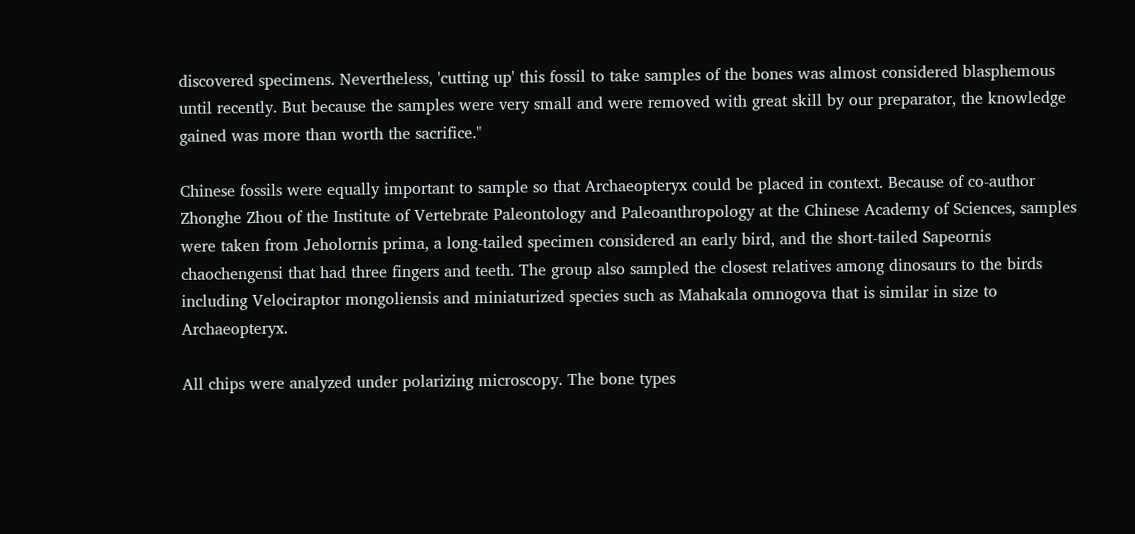discovered specimens. Nevertheless, 'cutting up' this fossil to take samples of the bones was almost considered blasphemous until recently. But because the samples were very small and were removed with great skill by our preparator, the knowledge gained was more than worth the sacrifice."

Chinese fossils were equally important to sample so that Archaeopteryx could be placed in context. Because of co-author Zhonghe Zhou of the Institute of Vertebrate Paleontology and Paleoanthropology at the Chinese Academy of Sciences, samples were taken from Jeholornis prima, a long-tailed specimen considered an early bird, and the short-tailed Sapeornis chaochengensi that had three fingers and teeth. The group also sampled the closest relatives among dinosaurs to the birds including Velociraptor mongoliensis and miniaturized species such as Mahakala omnogova that is similar in size to Archaeopteryx.

All chips were analyzed under polarizing microscopy. The bone types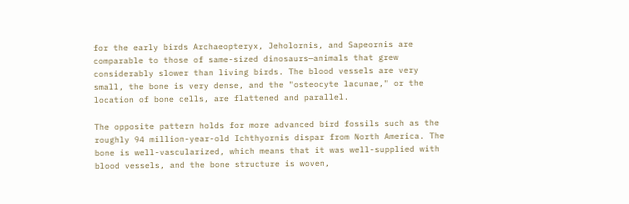for the early birds Archaeopteryx, Jeholornis, and Sapeornis are comparable to those of same-sized dinosaurs—animals that grew considerably slower than living birds. The blood vessels are very small, the bone is very dense, and the "osteocyte lacunae," or the location of bone cells, are flattened and parallel.

The opposite pattern holds for more advanced bird fossils such as the roughly 94 million-year-old Ichthyornis dispar from North America. The bone is well-vascularized, which means that it was well-supplied with blood vessels, and the bone structure is woven,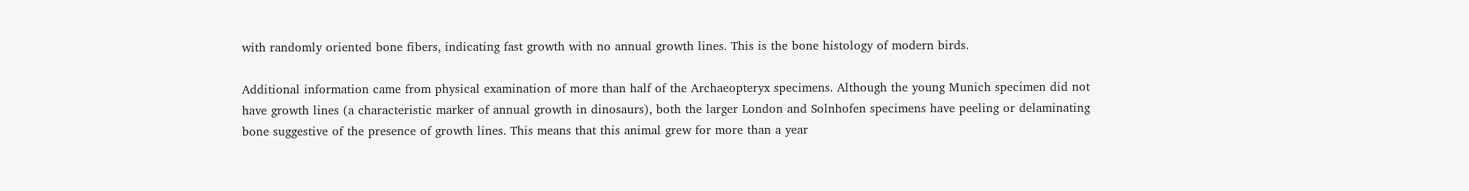with randomly oriented bone fibers, indicating fast growth with no annual growth lines. This is the bone histology of modern birds.

Additional information came from physical examination of more than half of the Archaeopteryx specimens. Although the young Munich specimen did not have growth lines (a characteristic marker of annual growth in dinosaurs), both the larger London and Solnhofen specimens have peeling or delaminating bone suggestive of the presence of growth lines. This means that this animal grew for more than a year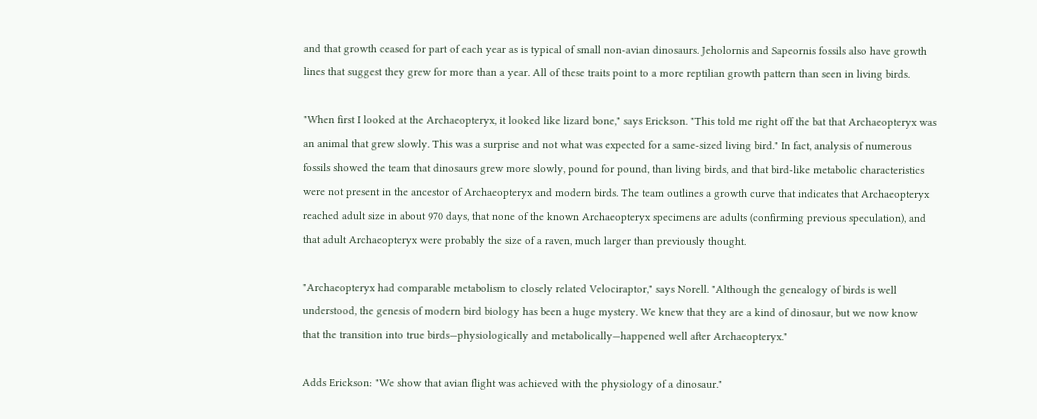and that growth ceased for part of each year as is typical of small non-avian dinosaurs. Jeholornis and Sapeornis fossils also have growth lines that suggest they grew for more than a year. All of these traits point to a more reptilian growth pattern than seen in living birds.

"When first I looked at the Archaeopteryx, it looked like lizard bone," says Erickson. "This told me right off the bat that Archaeopteryx was an animal that grew slowly. This was a surprise and not what was expected for a same-sized living bird." In fact, analysis of numerous fossils showed the team that dinosaurs grew more slowly, pound for pound, than living birds, and that bird-like metabolic characteristics were not present in the ancestor of Archaeopteryx and modern birds. The team outlines a growth curve that indicates that Archaeopteryx reached adult size in about 970 days, that none of the known Archaeopteryx specimens are adults (confirming previous speculation), and that adult Archaeopteryx were probably the size of a raven, much larger than previously thought.

"Archaeopteryx had comparable metabolism to closely related Velociraptor," says Norell. "Although the genealogy of birds is well understood, the genesis of modern bird biology has been a huge mystery. We knew that they are a kind of dinosaur, but we now know that the transition into true birds—physiologically and metabolically—happened well after Archaeopteryx."

Adds Erickson: "We show that avian flight was achieved with the physiology of a dinosaur."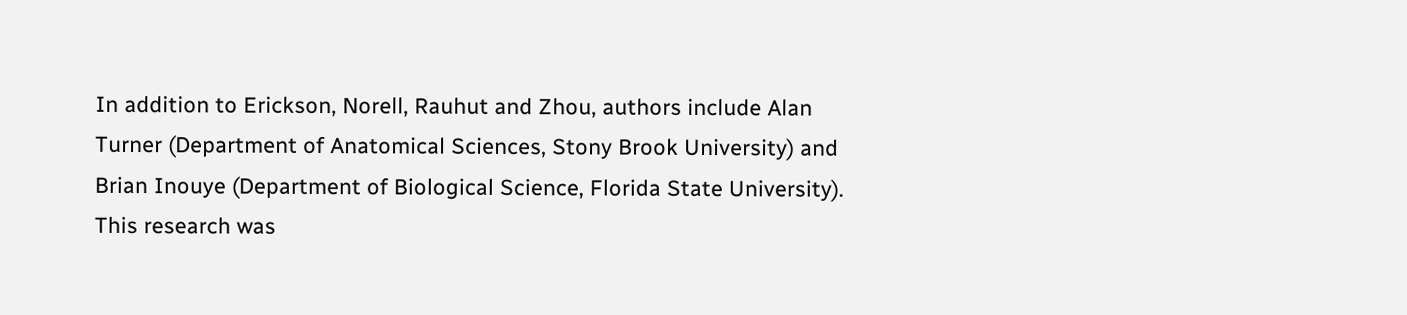In addition to Erickson, Norell, Rauhut and Zhou, authors include Alan Turner (Department of Anatomical Sciences, Stony Brook University) and Brian Inouye (Department of Biological Science, Florida State University). This research was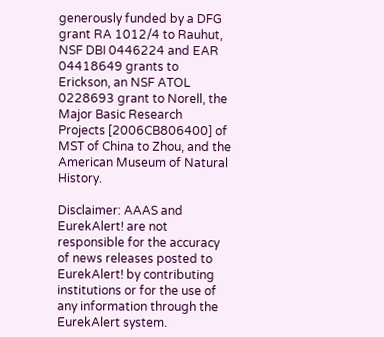generously funded by a DFG grant RA 1012/4 to Rauhut, NSF DBI 0446224 and EAR 04418649 grants to Erickson, an NSF ATOL 0228693 grant to Norell, the Major Basic Research Projects [2006CB806400] of MST of China to Zhou, and the American Museum of Natural History.

Disclaimer: AAAS and EurekAlert! are not responsible for the accuracy of news releases posted to EurekAlert! by contributing institutions or for the use of any information through the EurekAlert system.